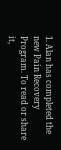1. Alan has completed the new Pain Recovery Program. To read or share it,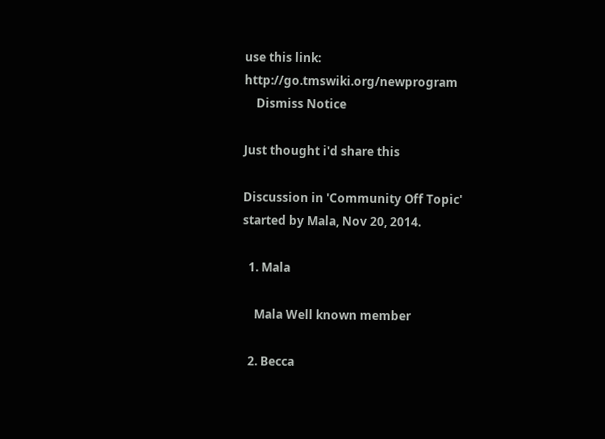use this link: http://go.tmswiki.org/newprogram
    Dismiss Notice

Just thought i'd share this

Discussion in 'Community Off Topic' started by Mala, Nov 20, 2014.

  1. Mala

    Mala Well known member

  2. Becca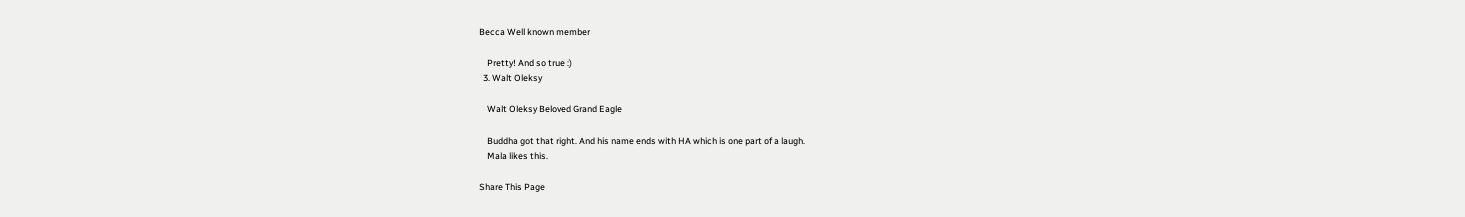Becca Well known member

    Pretty! And so true :)
  3. Walt Oleksy

    Walt Oleksy Beloved Grand Eagle

    Buddha got that right. And his name ends with HA which is one part of a laugh.
    Mala likes this.

Share This Page